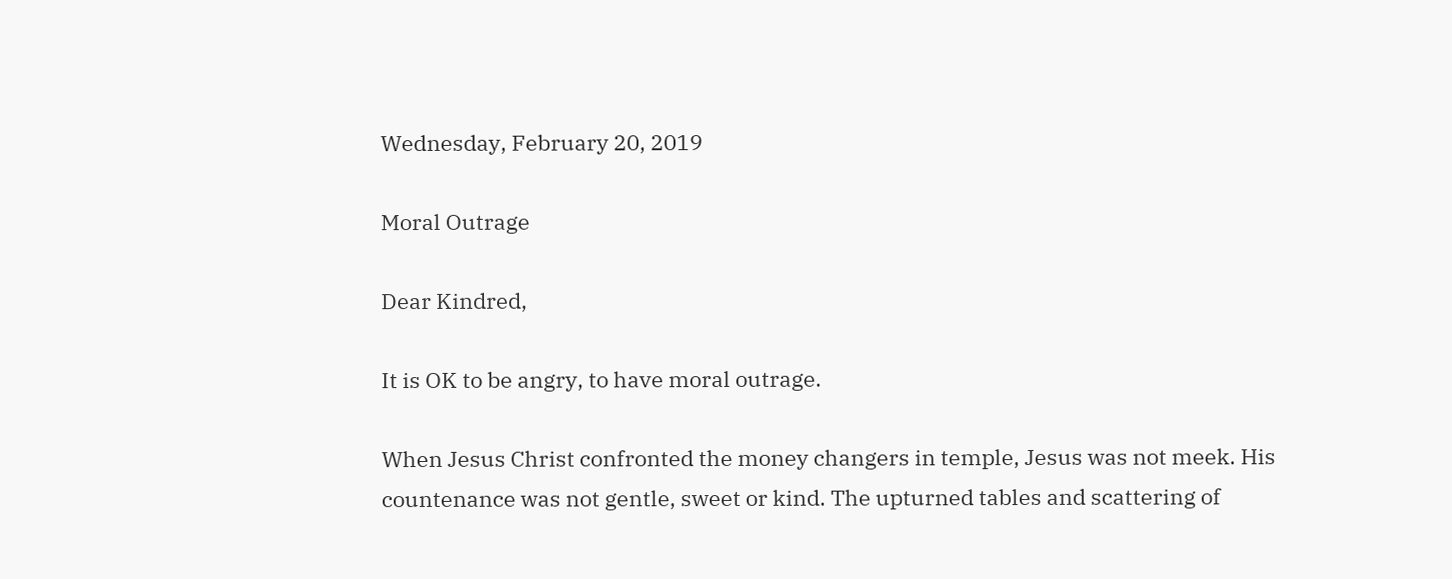Wednesday, February 20, 2019

Moral Outrage

Dear Kindred,

It is OK to be angry, to have moral outrage.

When Jesus Christ confronted the money changers in temple, Jesus was not meek. His countenance was not gentle, sweet or kind. The upturned tables and scattering of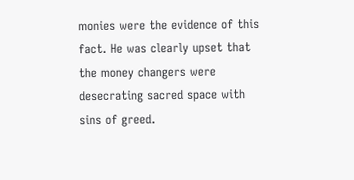monies were the evidence of this fact. He was clearly upset that the money changers were desecrating sacred space with sins of greed.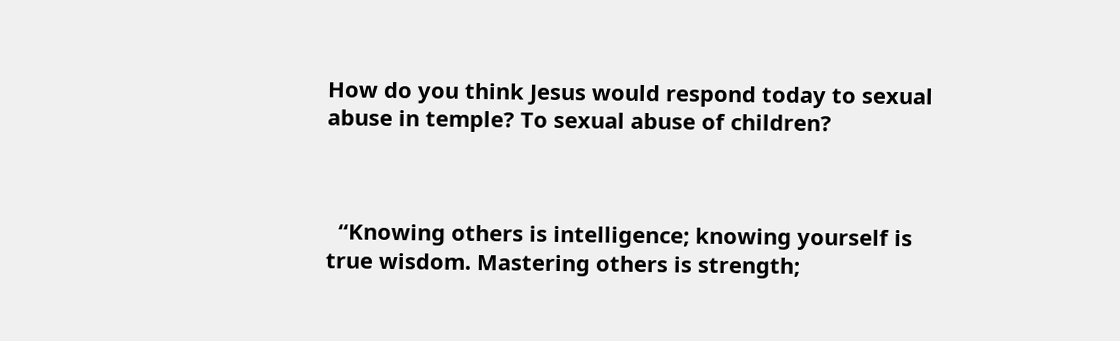How do you think Jesus would respond today to sexual abuse in temple? To sexual abuse of children?



  “Knowing others is intelligence; knowing yourself is true wisdom. Mastering others is strength;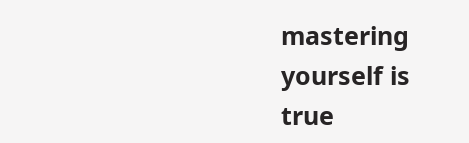mastering yourself is true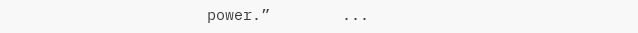power.”        ...